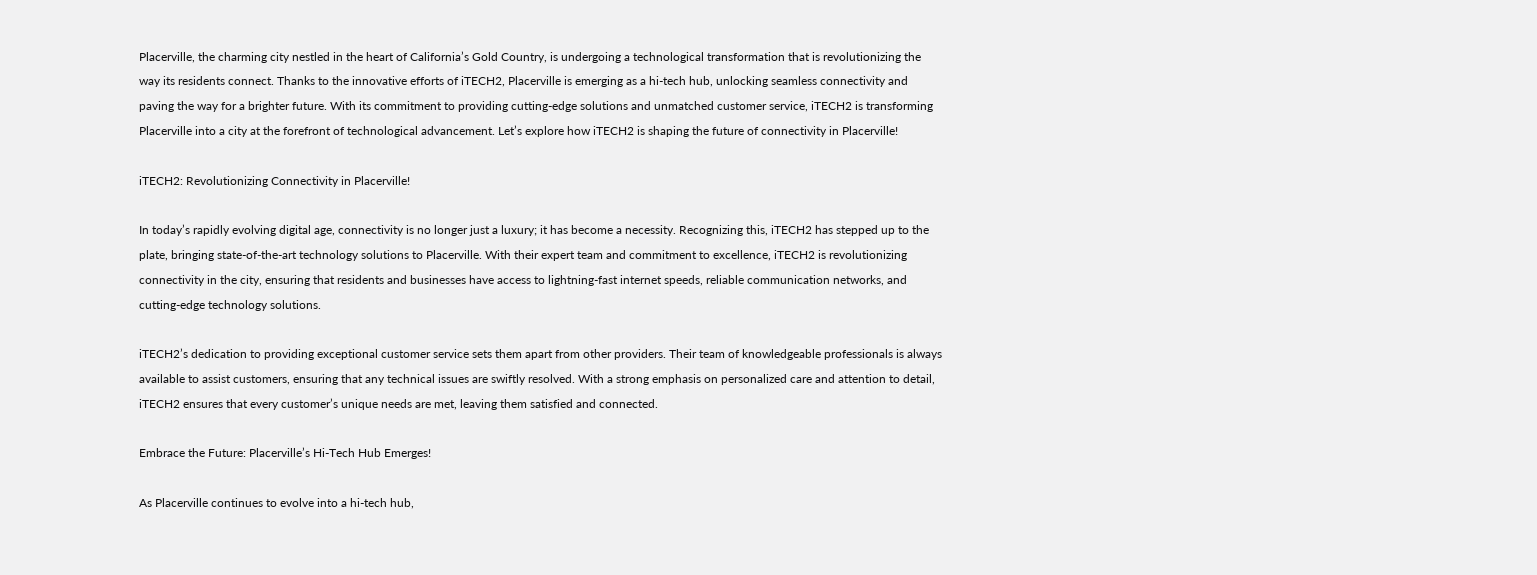Placerville, the charming city nestled in the heart of California’s Gold Country, is undergoing a technological transformation that is revolutionizing the way its residents connect. Thanks to the innovative efforts of iTECH2, Placerville is emerging as a hi-tech hub, unlocking seamless connectivity and paving the way for a brighter future. With its commitment to providing cutting-edge solutions and unmatched customer service, iTECH2 is transforming Placerville into a city at the forefront of technological advancement. Let’s explore how iTECH2 is shaping the future of connectivity in Placerville!

iTECH2: Revolutionizing Connectivity in Placerville!

In today’s rapidly evolving digital age, connectivity is no longer just a luxury; it has become a necessity. Recognizing this, iTECH2 has stepped up to the plate, bringing state-of-the-art technology solutions to Placerville. With their expert team and commitment to excellence, iTECH2 is revolutionizing connectivity in the city, ensuring that residents and businesses have access to lightning-fast internet speeds, reliable communication networks, and cutting-edge technology solutions.

iTECH2’s dedication to providing exceptional customer service sets them apart from other providers. Their team of knowledgeable professionals is always available to assist customers, ensuring that any technical issues are swiftly resolved. With a strong emphasis on personalized care and attention to detail, iTECH2 ensures that every customer’s unique needs are met, leaving them satisfied and connected.

Embrace the Future: Placerville’s Hi-Tech Hub Emerges!

As Placerville continues to evolve into a hi-tech hub,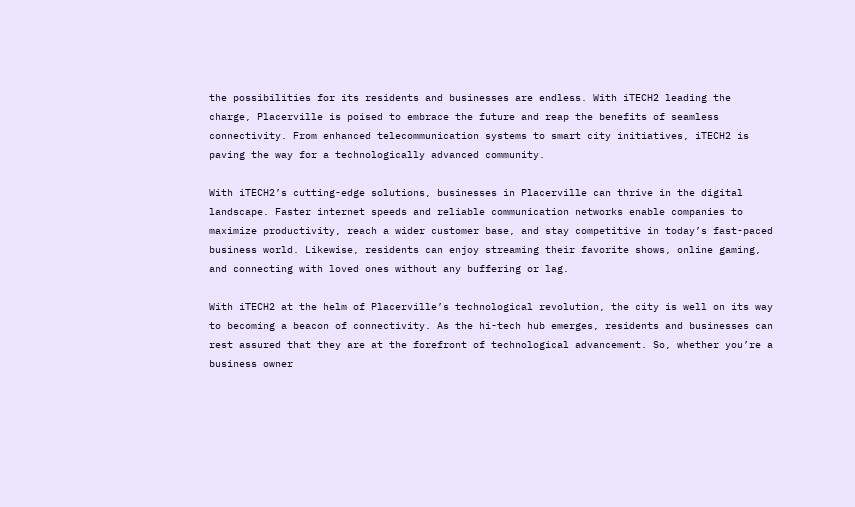the possibilities for its residents and businesses are endless. With iTECH2 leading the charge, Placerville is poised to embrace the future and reap the benefits of seamless connectivity. From enhanced telecommunication systems to smart city initiatives, iTECH2 is paving the way for a technologically advanced community.

With iTECH2’s cutting-edge solutions, businesses in Placerville can thrive in the digital landscape. Faster internet speeds and reliable communication networks enable companies to maximize productivity, reach a wider customer base, and stay competitive in today’s fast-paced business world. Likewise, residents can enjoy streaming their favorite shows, online gaming, and connecting with loved ones without any buffering or lag.

With iTECH2 at the helm of Placerville’s technological revolution, the city is well on its way to becoming a beacon of connectivity. As the hi-tech hub emerges, residents and businesses can rest assured that they are at the forefront of technological advancement. So, whether you’re a business owner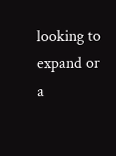looking to expand or a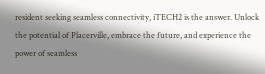resident seeking seamless connectivity, iTECH2 is the answer. Unlock the potential of Placerville, embrace the future, and experience the power of seamless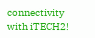connectivity with iTECH2!